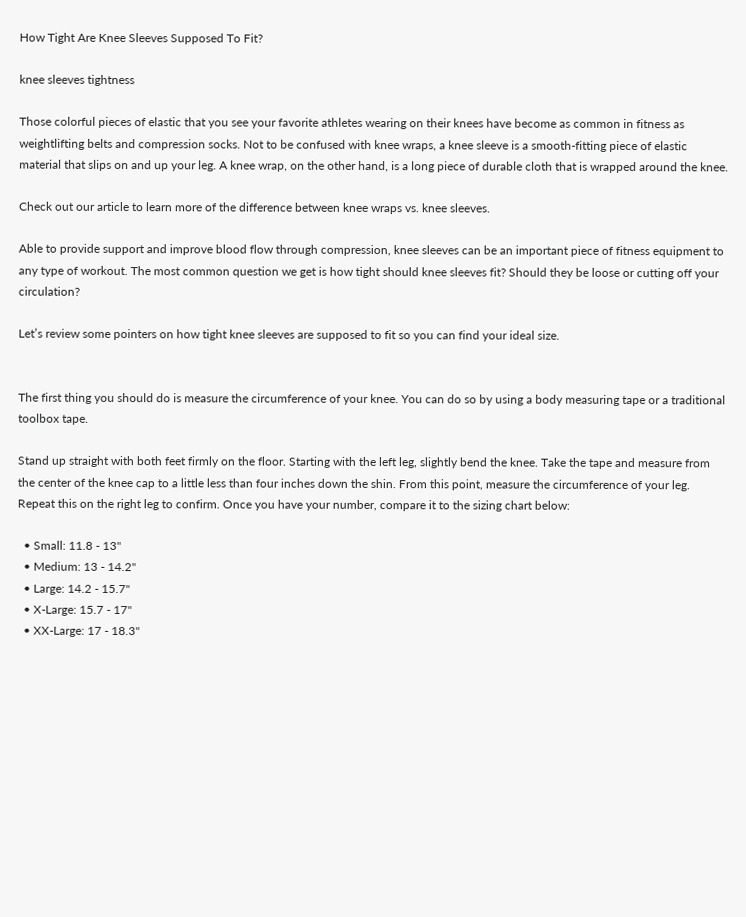How Tight Are Knee Sleeves Supposed To Fit?

knee sleeves tightness

Those colorful pieces of elastic that you see your favorite athletes wearing on their knees have become as common in fitness as weightlifting belts and compression socks. Not to be confused with knee wraps, a knee sleeve is a smooth-fitting piece of elastic material that slips on and up your leg. A knee wrap, on the other hand, is a long piece of durable cloth that is wrapped around the knee.

Check out our article to learn more of the difference between knee wraps vs. knee sleeves.

Able to provide support and improve blood flow through compression, knee sleeves can be an important piece of fitness equipment to any type of workout. The most common question we get is how tight should knee sleeves fit? Should they be loose or cutting off your circulation?

Let’s review some pointers on how tight knee sleeves are supposed to fit so you can find your ideal size.


The first thing you should do is measure the circumference of your knee. You can do so by using a body measuring tape or a traditional toolbox tape.

Stand up straight with both feet firmly on the floor. Starting with the left leg, slightly bend the knee. Take the tape and measure from the center of the knee cap to a little less than four inches down the shin. From this point, measure the circumference of your leg. Repeat this on the right leg to confirm. Once you have your number, compare it to the sizing chart below:

  • Small: 11.8 - 13"
  • Medium: 13 - 14.2"
  • Large: 14.2 - 15.7"
  • X-Large: 15.7 - 17"
  • XX-Large: 17 - 18.3"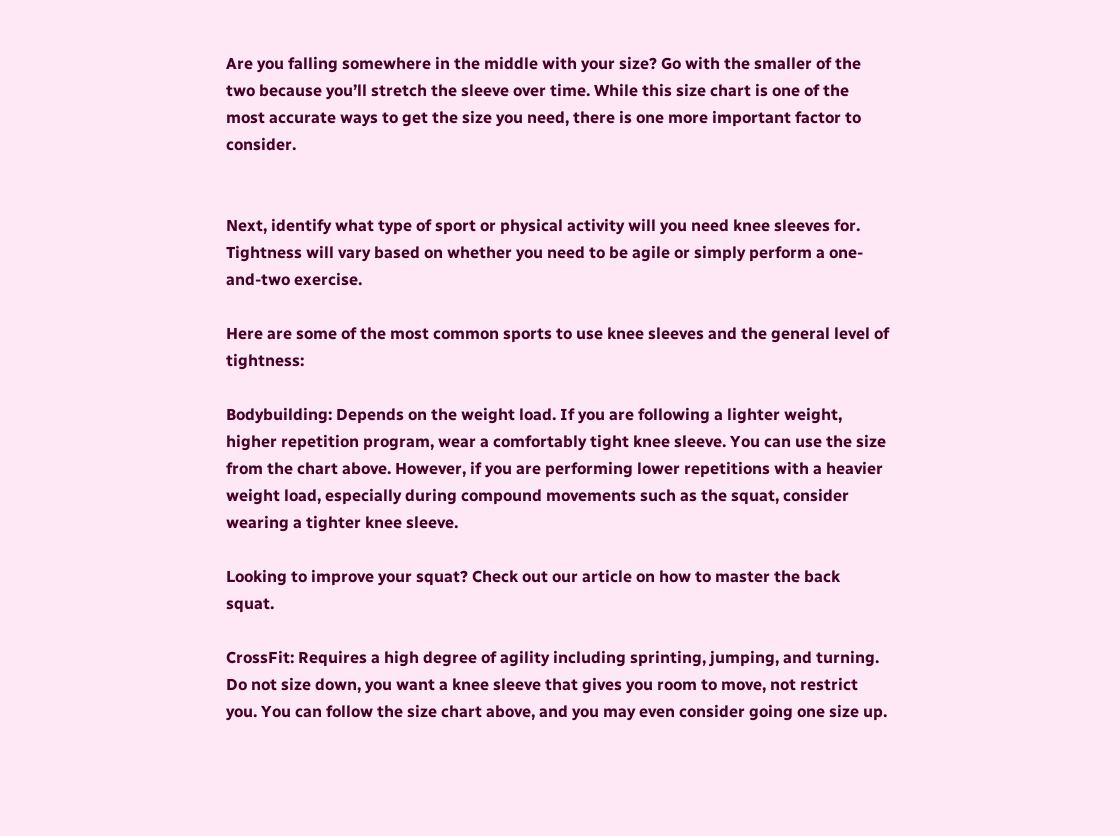Are you falling somewhere in the middle with your size? Go with the smaller of the two because you’ll stretch the sleeve over time. While this size chart is one of the most accurate ways to get the size you need, there is one more important factor to consider.


Next, identify what type of sport or physical activity will you need knee sleeves for. Tightness will vary based on whether you need to be agile or simply perform a one-and-two exercise.

Here are some of the most common sports to use knee sleeves and the general level of tightness:

Bodybuilding: Depends on the weight load. If you are following a lighter weight, higher repetition program, wear a comfortably tight knee sleeve. You can use the size from the chart above. However, if you are performing lower repetitions with a heavier weight load, especially during compound movements such as the squat, consider wearing a tighter knee sleeve.

Looking to improve your squat? Check out our article on how to master the back squat.

CrossFit: Requires a high degree of agility including sprinting, jumping, and turning. Do not size down, you want a knee sleeve that gives you room to move, not restrict you. You can follow the size chart above, and you may even consider going one size up.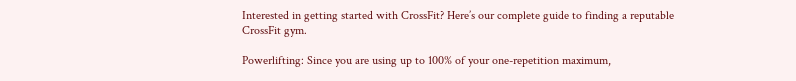Interested in getting started with CrossFit? Here’s our complete guide to finding a reputable CrossFit gym.

Powerlifting: Since you are using up to 100% of your one-repetition maximum,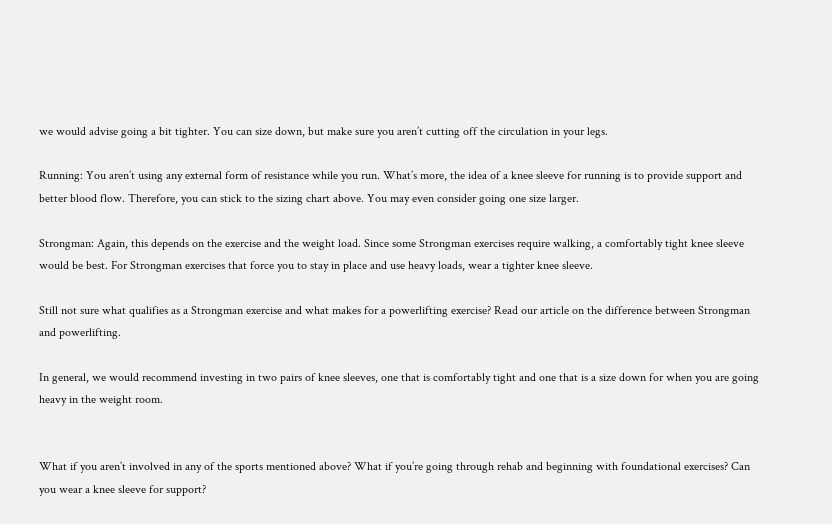we would advise going a bit tighter. You can size down, but make sure you aren’t cutting off the circulation in your legs.

Running: You aren’t using any external form of resistance while you run. What’s more, the idea of a knee sleeve for running is to provide support and better blood flow. Therefore, you can stick to the sizing chart above. You may even consider going one size larger.

Strongman: Again, this depends on the exercise and the weight load. Since some Strongman exercises require walking, a comfortably tight knee sleeve would be best. For Strongman exercises that force you to stay in place and use heavy loads, wear a tighter knee sleeve.

Still not sure what qualifies as a Strongman exercise and what makes for a powerlifting exercise? Read our article on the difference between Strongman and powerlifting.

In general, we would recommend investing in two pairs of knee sleeves, one that is comfortably tight and one that is a size down for when you are going heavy in the weight room.


What if you aren’t involved in any of the sports mentioned above? What if you’re going through rehab and beginning with foundational exercises? Can you wear a knee sleeve for support?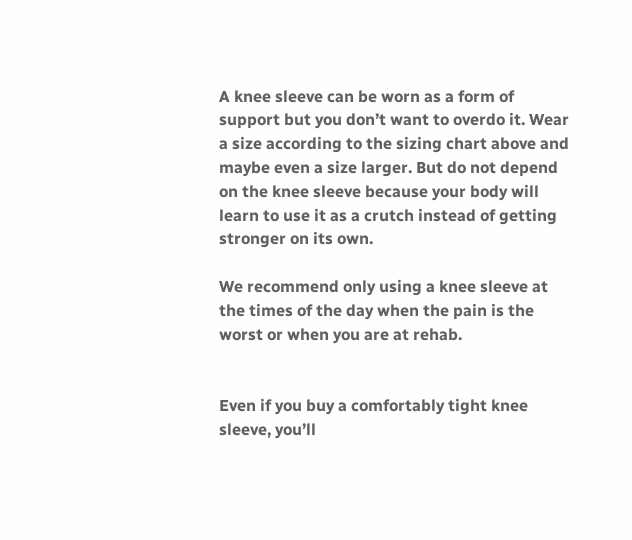A knee sleeve can be worn as a form of support but you don’t want to overdo it. Wear a size according to the sizing chart above and maybe even a size larger. But do not depend on the knee sleeve because your body will learn to use it as a crutch instead of getting stronger on its own.

We recommend only using a knee sleeve at the times of the day when the pain is the worst or when you are at rehab.


Even if you buy a comfortably tight knee sleeve, you’ll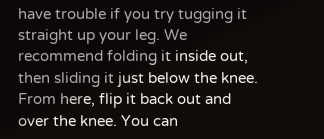have trouble if you try tugging it straight up your leg. We recommend folding it inside out, then sliding it just below the knee. From here, flip it back out and over the knee. You can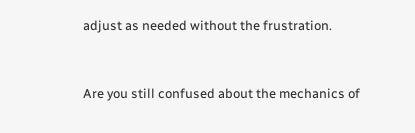adjust as needed without the frustration.


Are you still confused about the mechanics of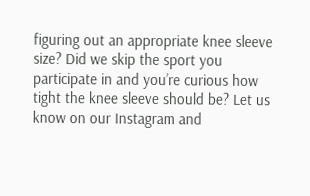figuring out an appropriate knee sleeve size? Did we skip the sport you participate in and you’re curious how tight the knee sleeve should be? Let us know on our Instagram and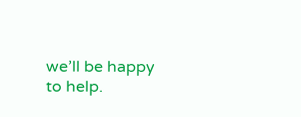we’ll be happy to help.